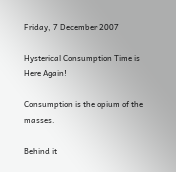Friday, 7 December 2007

Hysterical Consumption Time is Here Again!

Consumption is the opium of the masses.

Behind it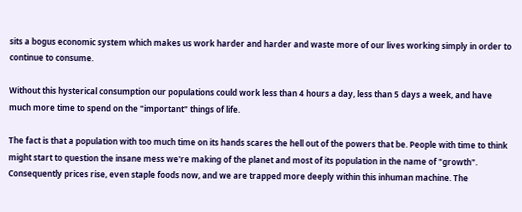sits a bogus economic system which makes us work harder and harder and waste more of our lives working simply in order to continue to consume.

Without this hysterical consumption our populations could work less than 4 hours a day, less than 5 days a week, and have much more time to spend on the "important" things of life.

The fact is that a population with too much time on its hands scares the hell out of the powers that be. People with time to think might start to question the insane mess we're making of the planet and most of its population in the name of "growth". Consequently prices rise, even staple foods now, and we are trapped more deeply within this inhuman machine. The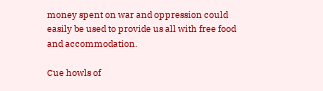money spent on war and oppression could easily be used to provide us all with free food and accommodation.

Cue howls of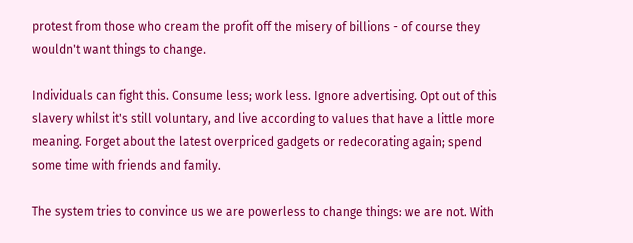protest from those who cream the profit off the misery of billions - of course they wouldn't want things to change.

Individuals can fight this. Consume less; work less. Ignore advertising. Opt out of this slavery whilst it's still voluntary, and live according to values that have a little more meaning. Forget about the latest overpriced gadgets or redecorating again; spend some time with friends and family.

The system tries to convince us we are powerless to change things: we are not. With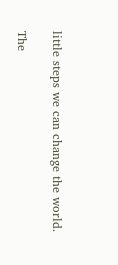little steps we can change the world.

The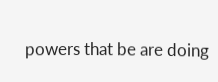powers that be are doing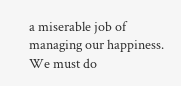a miserable job of managing our happiness. We must do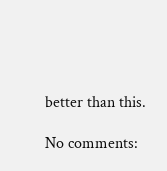better than this.

No comments: